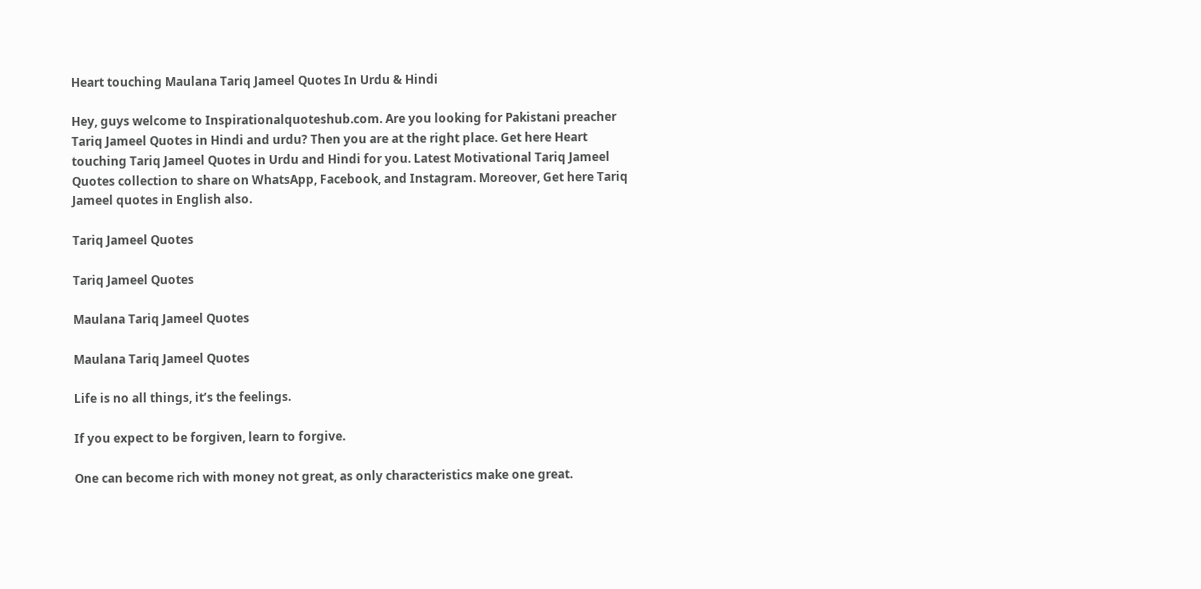Heart touching Maulana Tariq Jameel Quotes In Urdu & Hindi

Hey, guys welcome to Inspirationalquoteshub.com. Are you looking for Pakistani preacher Tariq Jameel Quotes in Hindi and urdu? Then you are at the right place. Get here Heart touching Tariq Jameel Quotes in Urdu and Hindi for you. Latest Motivational Tariq Jameel Quotes collection to share on WhatsApp, Facebook, and Instagram. Moreover, Get here Tariq Jameel quotes in English also.

Tariq Jameel Quotes

Tariq Jameel Quotes

Maulana Tariq Jameel Quotes

Maulana Tariq Jameel Quotes

Life is no all things, it’s the feelings.

If you expect to be forgiven, learn to forgive.

One can become rich with money not great, as only characteristics make one great.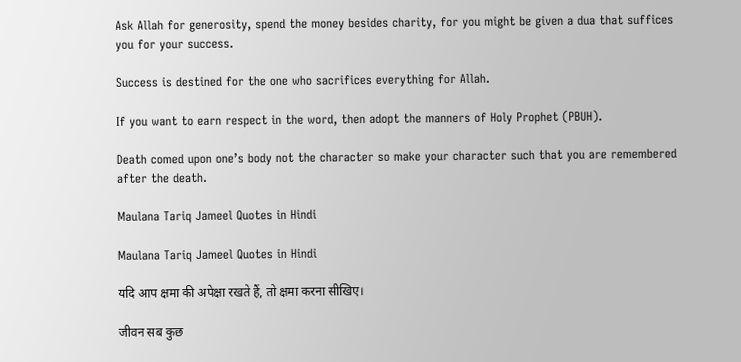Ask Allah for generosity, spend the money besides charity, for you might be given a dua that suffices you for your success.

Success is destined for the one who sacrifices everything for Allah.

If you want to earn respect in the word, then adopt the manners of Holy Prophet (PBUH).

Death comed upon one’s body not the character so make your character such that you are remembered after the death.

Maulana Tariq Jameel Quotes in Hindi

Maulana Tariq Jameel Quotes in Hindi

यदि आप क्षमा की अपेक्षा रखते हैं, तो क्षमा करना सीखिए।

जीवन सब कुछ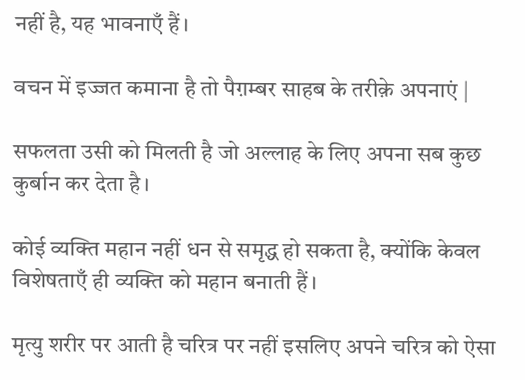नहीं है, यह भावनाएँ हैं।

वचन में इज्जत कमाना है तो पैग़म्बर साहब के तरीक़े अपनाएं |

सफलता उसी को मिलती है जो अल्लाह के लिए अपना सब कुछ कुर्बान कर देता है।

कोई व्यक्ति महान नहीं धन से समृद्ध हो सकता है, क्योंकि केवल विशेषताएँ ही व्यक्ति को महान बनाती हैं।

मृत्यु शरीर पर आती है चरित्र पर नहीं इसलिए अपने चरित्र को ऐसा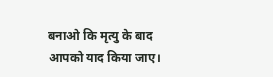बनाओ कि मृत्यु के बाद आपको याद किया जाए।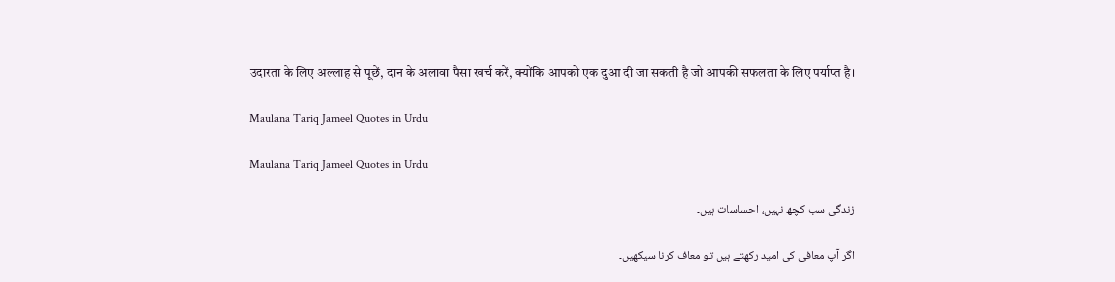उदारता के लिए अल्लाह से पूछें, दान के अलावा पैसा खर्च करें, क्योंकि आपको एक दुआ दी जा सकती है जो आपकी सफलता के लिए पर्याप्त है।

Maulana Tariq Jameel Quotes in Urdu

Maulana Tariq Jameel Quotes in Urdu

زندگی سب کچھ نہیں، احساسات ہیں۔

اگر آپ معافی کی امید رکھتے ہیں تو معاف کرنا سیکھیں۔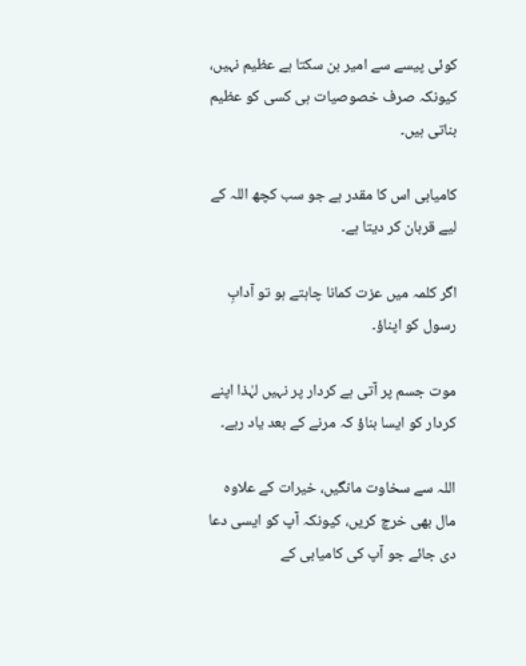کوئی پیسے سے امیر بن سکتا ہے عظیم نہیں، کیونکہ صرف خصوصیات ہی کسی کو عظیم بناتی ہیں۔

کامیابی اس کا مقدر ہے جو سب کچھ اللہ کے لیے قربان کر دیتا ہے۔

اگر کلمہ میں عزت کمانا چاہتے ہو تو آدابِ رسول کو اپناؤ۔

موت جسم پر آتی ہے کردار پر نہیں لہٰذا اپنے کردار کو ایسا بناؤ کہ مرنے کے بعد یاد رہے۔

اللہ سے سخاوت مانگیں، خیرات کے علاوہ مال بھی خرچ کریں، کیونکہ آپ کو ایسی دعا دی جائے جو آپ کی کامیابی کے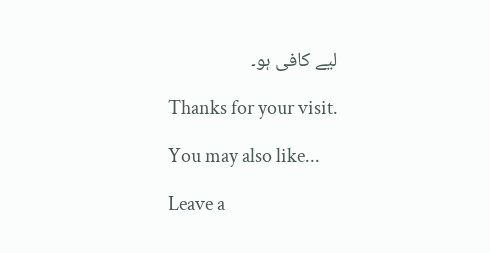لیے کافی ہو۔

Thanks for your visit.

You may also like...

Leave a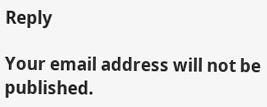Reply

Your email address will not be published.